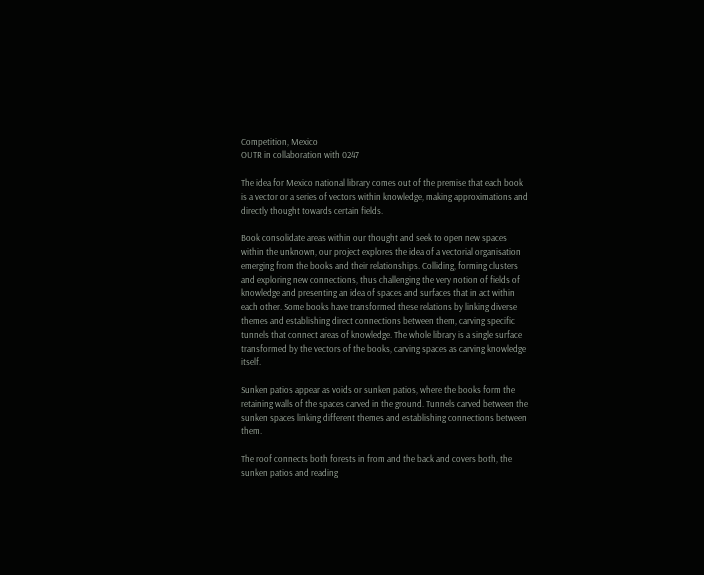Competition, Mexico
OUTR in collaboration with 0247

The idea for Mexico national library comes out of the premise that each book is a vector or a series of vectors within knowledge, making approximations and directly thought towards certain fields.

Book consolidate areas within our thought and seek to open new spaces within the unknown, our project explores the idea of a vectorial organisation emerging from the books and their relationships. Colliding, forming clusters and exploring new connections, thus challenging the very notion of fields of knowledge and presenting an idea of spaces and surfaces that in act within each other. Some books have transformed these relations by linking diverse themes and establishing direct connections between them, carving specific tunnels that connect areas of knowledge. The whole library is a single surface transformed by the vectors of the books, carving spaces as carving knowledge itself.

Sunken patios appear as voids or sunken patios, where the books form the retaining walls of the spaces carved in the ground. Tunnels carved between the sunken spaces linking different themes and establishing connections between them.

The roof connects both forests in from and the back and covers both, the sunken patios and reading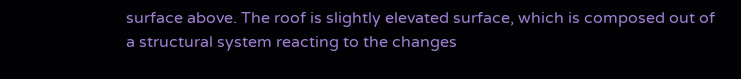surface above. The roof is slightly elevated surface, which is composed out of a structural system reacting to the changes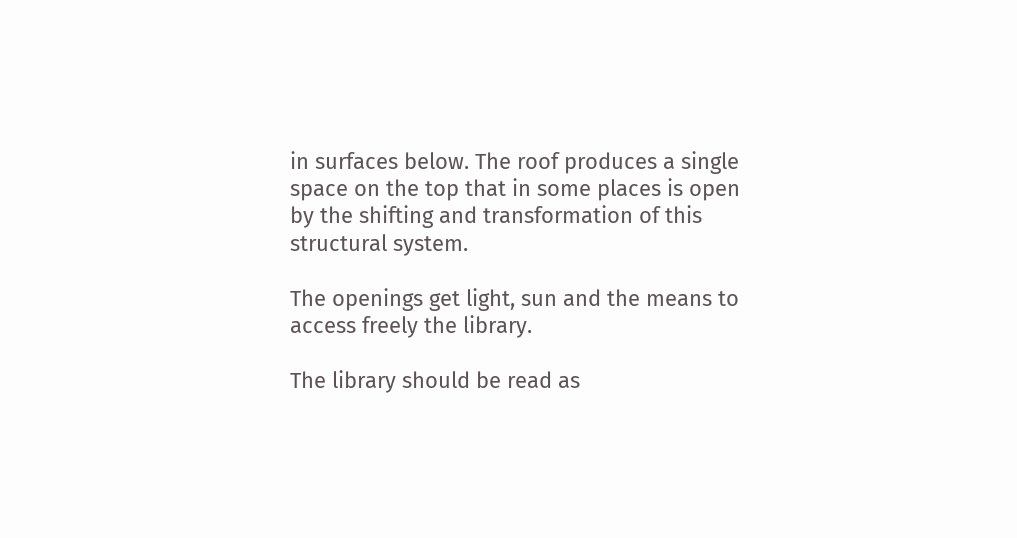in surfaces below. The roof produces a single space on the top that in some places is open by the shifting and transformation of this structural system.

The openings get light, sun and the means to access freely the library.

The library should be read as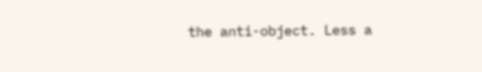the anti-object. Less a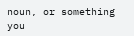noun, or something you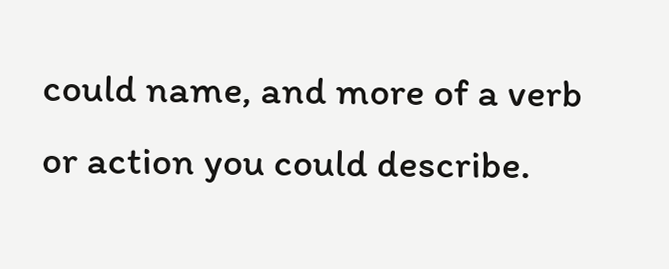could name, and more of a verb or action you could describe.